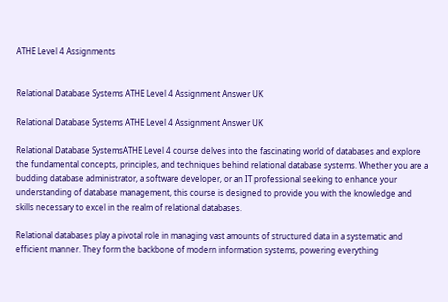ATHE Level 4 Assignments


Relational Database Systems ATHE Level 4 Assignment Answer UK

Relational Database Systems ATHE Level 4 Assignment Answer UK

Relational Database SystemsATHE Level 4 course delves into the fascinating world of databases and explore the fundamental concepts, principles, and techniques behind relational database systems. Whether you are a budding database administrator, a software developer, or an IT professional seeking to enhance your understanding of database management, this course is designed to provide you with the knowledge and skills necessary to excel in the realm of relational databases.

Relational databases play a pivotal role in managing vast amounts of structured data in a systematic and efficient manner. They form the backbone of modern information systems, powering everything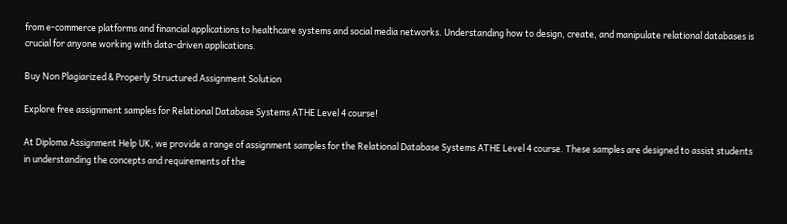from e-commerce platforms and financial applications to healthcare systems and social media networks. Understanding how to design, create, and manipulate relational databases is crucial for anyone working with data-driven applications.

Buy Non Plagiarized & Properly Structured Assignment Solution

Explore free assignment samples for Relational Database Systems ATHE Level 4 course!

At Diploma Assignment Help UK, we provide a range of assignment samples for the Relational Database Systems ATHE Level 4 course. These samples are designed to assist students in understanding the concepts and requirements of the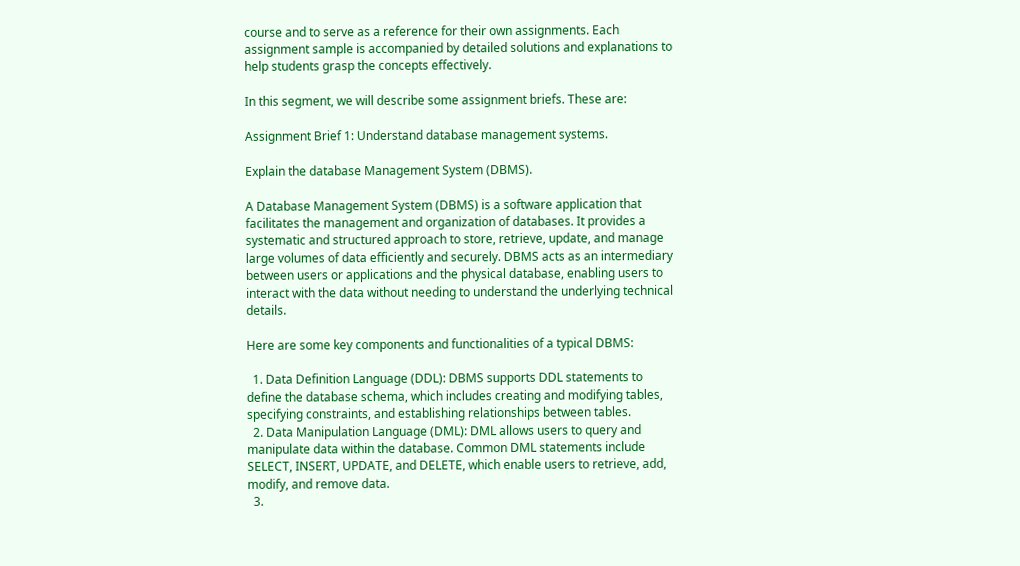course and to serve as a reference for their own assignments. Each assignment sample is accompanied by detailed solutions and explanations to help students grasp the concepts effectively.

In this segment, we will describe some assignment briefs. These are:

Assignment Brief 1: Understand database management systems.

Explain the database Management System (DBMS).

A Database Management System (DBMS) is a software application that facilitates the management and organization of databases. It provides a systematic and structured approach to store, retrieve, update, and manage large volumes of data efficiently and securely. DBMS acts as an intermediary between users or applications and the physical database, enabling users to interact with the data without needing to understand the underlying technical details.

Here are some key components and functionalities of a typical DBMS:

  1. Data Definition Language (DDL): DBMS supports DDL statements to define the database schema, which includes creating and modifying tables, specifying constraints, and establishing relationships between tables.
  2. Data Manipulation Language (DML): DML allows users to query and manipulate data within the database. Common DML statements include SELECT, INSERT, UPDATE, and DELETE, which enable users to retrieve, add, modify, and remove data.
  3.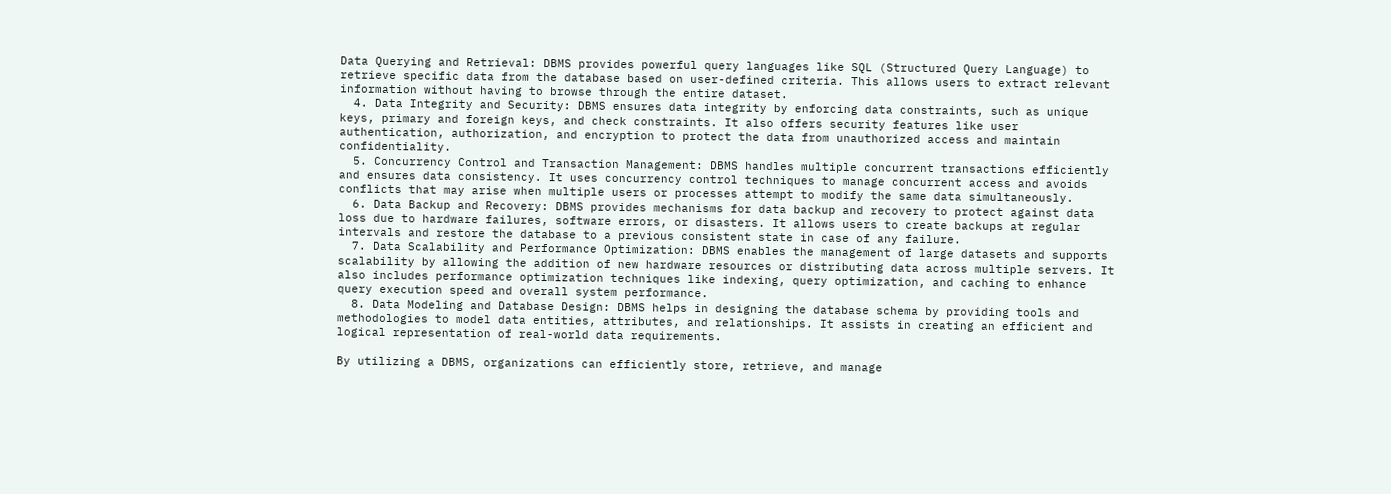Data Querying and Retrieval: DBMS provides powerful query languages like SQL (Structured Query Language) to retrieve specific data from the database based on user-defined criteria. This allows users to extract relevant information without having to browse through the entire dataset.
  4. Data Integrity and Security: DBMS ensures data integrity by enforcing data constraints, such as unique keys, primary and foreign keys, and check constraints. It also offers security features like user authentication, authorization, and encryption to protect the data from unauthorized access and maintain confidentiality.
  5. Concurrency Control and Transaction Management: DBMS handles multiple concurrent transactions efficiently and ensures data consistency. It uses concurrency control techniques to manage concurrent access and avoids conflicts that may arise when multiple users or processes attempt to modify the same data simultaneously.
  6. Data Backup and Recovery: DBMS provides mechanisms for data backup and recovery to protect against data loss due to hardware failures, software errors, or disasters. It allows users to create backups at regular intervals and restore the database to a previous consistent state in case of any failure.
  7. Data Scalability and Performance Optimization: DBMS enables the management of large datasets and supports scalability by allowing the addition of new hardware resources or distributing data across multiple servers. It also includes performance optimization techniques like indexing, query optimization, and caching to enhance query execution speed and overall system performance.
  8. Data Modeling and Database Design: DBMS helps in designing the database schema by providing tools and methodologies to model data entities, attributes, and relationships. It assists in creating an efficient and logical representation of real-world data requirements.

By utilizing a DBMS, organizations can efficiently store, retrieve, and manage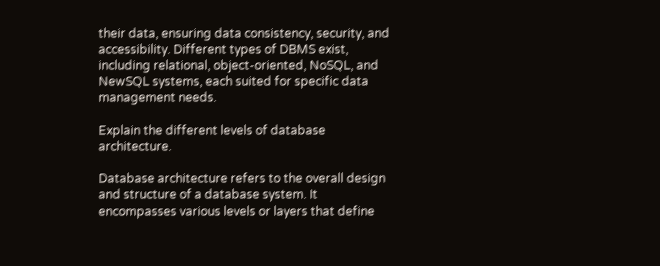their data, ensuring data consistency, security, and accessibility. Different types of DBMS exist, including relational, object-oriented, NoSQL, and NewSQL systems, each suited for specific data management needs.

Explain the different levels of database architecture.

Database architecture refers to the overall design and structure of a database system. It encompasses various levels or layers that define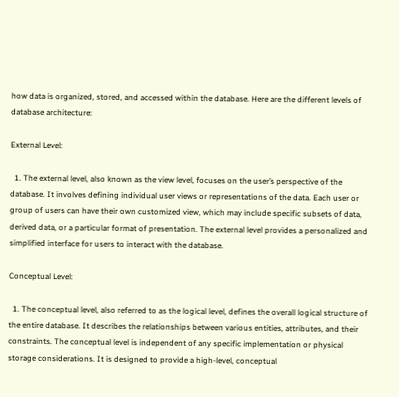how data is organized, stored, and accessed within the database. Here are the different levels of database architecture:

External Level:

  1. The external level, also known as the view level, focuses on the user’s perspective of the database. It involves defining individual user views or representations of the data. Each user or group of users can have their own customized view, which may include specific subsets of data, derived data, or a particular format of presentation. The external level provides a personalized and simplified interface for users to interact with the database.

Conceptual Level:

  1. The conceptual level, also referred to as the logical level, defines the overall logical structure of the entire database. It describes the relationships between various entities, attributes, and their constraints. The conceptual level is independent of any specific implementation or physical storage considerations. It is designed to provide a high-level, conceptual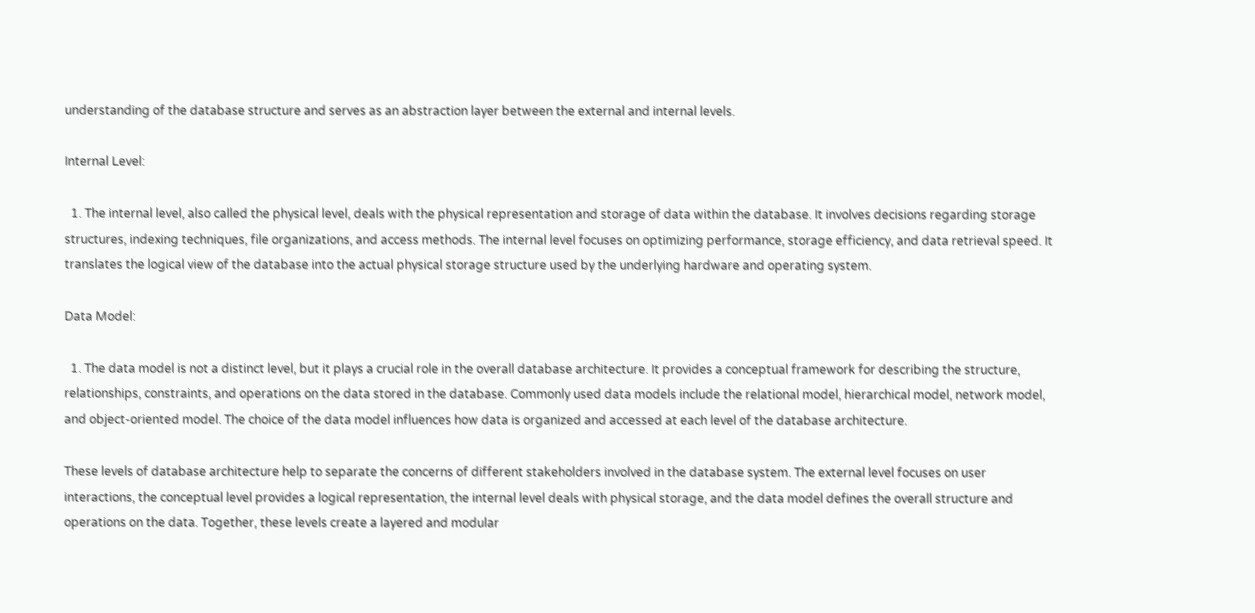understanding of the database structure and serves as an abstraction layer between the external and internal levels.

Internal Level:

  1. The internal level, also called the physical level, deals with the physical representation and storage of data within the database. It involves decisions regarding storage structures, indexing techniques, file organizations, and access methods. The internal level focuses on optimizing performance, storage efficiency, and data retrieval speed. It translates the logical view of the database into the actual physical storage structure used by the underlying hardware and operating system.

Data Model:

  1. The data model is not a distinct level, but it plays a crucial role in the overall database architecture. It provides a conceptual framework for describing the structure, relationships, constraints, and operations on the data stored in the database. Commonly used data models include the relational model, hierarchical model, network model, and object-oriented model. The choice of the data model influences how data is organized and accessed at each level of the database architecture.

These levels of database architecture help to separate the concerns of different stakeholders involved in the database system. The external level focuses on user interactions, the conceptual level provides a logical representation, the internal level deals with physical storage, and the data model defines the overall structure and operations on the data. Together, these levels create a layered and modular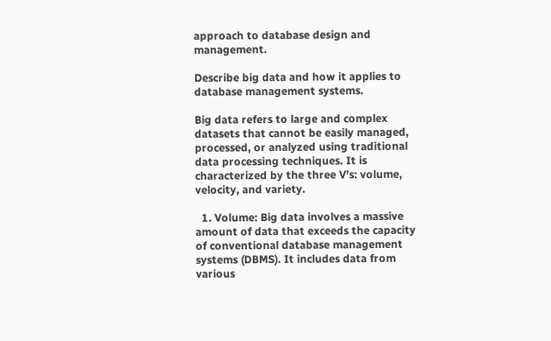approach to database design and management.

Describe big data and how it applies to database management systems.

Big data refers to large and complex datasets that cannot be easily managed, processed, or analyzed using traditional data processing techniques. It is characterized by the three V’s: volume, velocity, and variety.

  1. Volume: Big data involves a massive amount of data that exceeds the capacity of conventional database management systems (DBMS). It includes data from various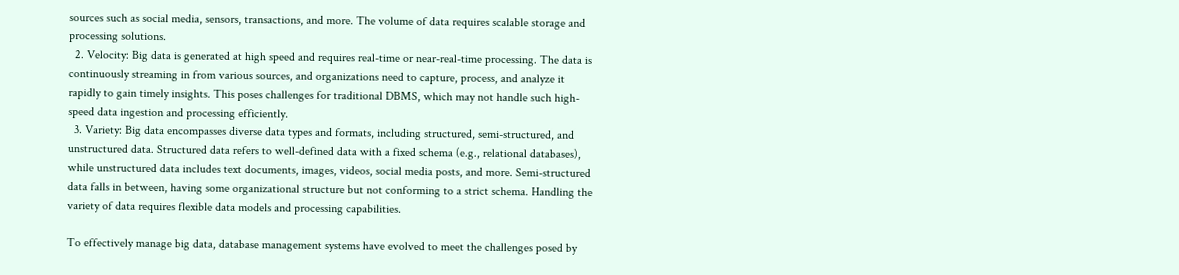sources such as social media, sensors, transactions, and more. The volume of data requires scalable storage and processing solutions.
  2. Velocity: Big data is generated at high speed and requires real-time or near-real-time processing. The data is continuously streaming in from various sources, and organizations need to capture, process, and analyze it rapidly to gain timely insights. This poses challenges for traditional DBMS, which may not handle such high-speed data ingestion and processing efficiently.
  3. Variety: Big data encompasses diverse data types and formats, including structured, semi-structured, and unstructured data. Structured data refers to well-defined data with a fixed schema (e.g., relational databases), while unstructured data includes text documents, images, videos, social media posts, and more. Semi-structured data falls in between, having some organizational structure but not conforming to a strict schema. Handling the variety of data requires flexible data models and processing capabilities.

To effectively manage big data, database management systems have evolved to meet the challenges posed by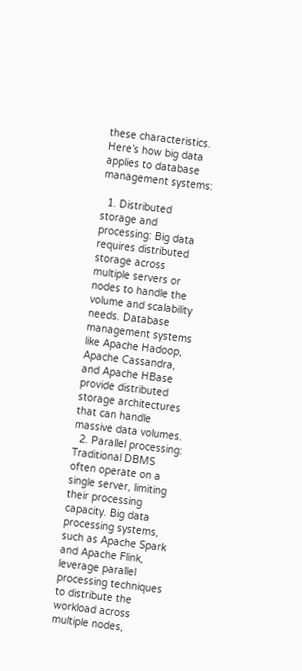these characteristics. Here’s how big data applies to database management systems:

  1. Distributed storage and processing: Big data requires distributed storage across multiple servers or nodes to handle the volume and scalability needs. Database management systems like Apache Hadoop, Apache Cassandra, and Apache HBase provide distributed storage architectures that can handle massive data volumes.
  2. Parallel processing: Traditional DBMS often operate on a single server, limiting their processing capacity. Big data processing systems, such as Apache Spark and Apache Flink, leverage parallel processing techniques to distribute the workload across multiple nodes,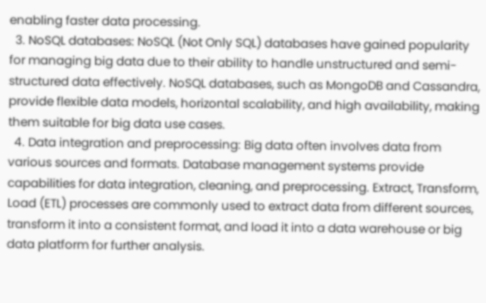enabling faster data processing.
  3. NoSQL databases: NoSQL (Not Only SQL) databases have gained popularity for managing big data due to their ability to handle unstructured and semi-structured data effectively. NoSQL databases, such as MongoDB and Cassandra, provide flexible data models, horizontal scalability, and high availability, making them suitable for big data use cases.
  4. Data integration and preprocessing: Big data often involves data from various sources and formats. Database management systems provide capabilities for data integration, cleaning, and preprocessing. Extract, Transform, Load (ETL) processes are commonly used to extract data from different sources, transform it into a consistent format, and load it into a data warehouse or big data platform for further analysis.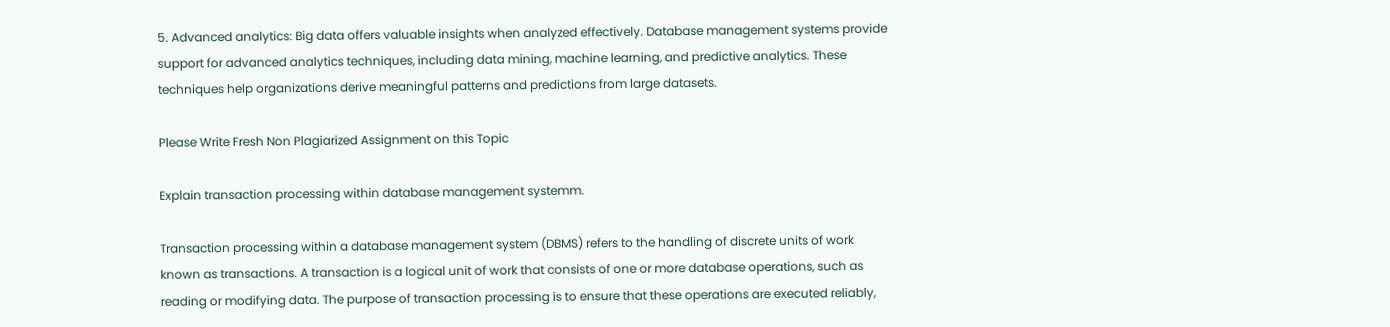5. Advanced analytics: Big data offers valuable insights when analyzed effectively. Database management systems provide support for advanced analytics techniques, including data mining, machine learning, and predictive analytics. These techniques help organizations derive meaningful patterns and predictions from large datasets.

Please Write Fresh Non Plagiarized Assignment on this Topic

Explain transaction processing within database management systemm.

Transaction processing within a database management system (DBMS) refers to the handling of discrete units of work known as transactions. A transaction is a logical unit of work that consists of one or more database operations, such as reading or modifying data. The purpose of transaction processing is to ensure that these operations are executed reliably,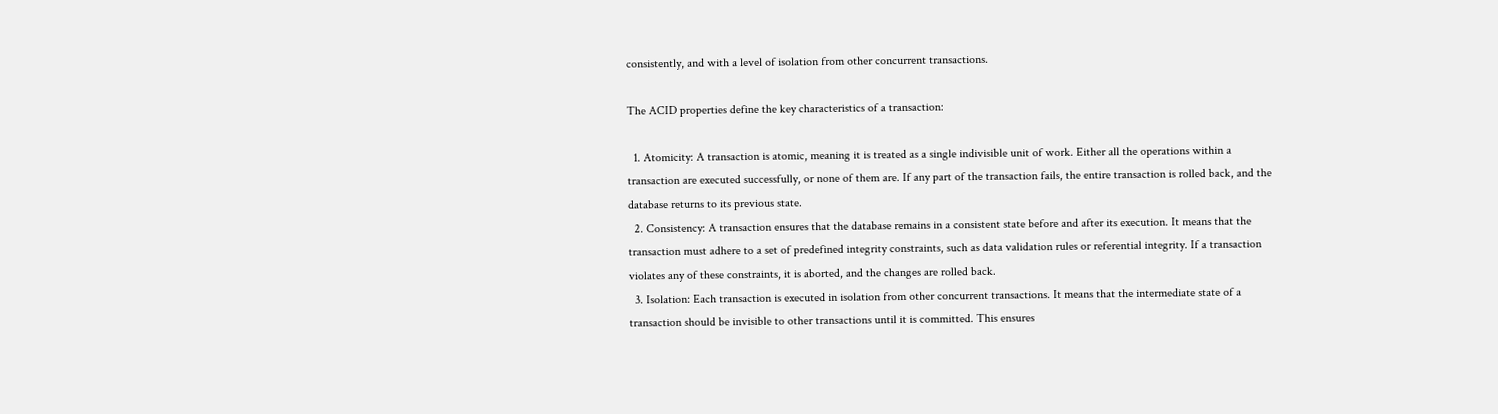consistently, and with a level of isolation from other concurrent transactions.

The ACID properties define the key characteristics of a transaction:

  1. Atomicity: A transaction is atomic, meaning it is treated as a single indivisible unit of work. Either all the operations within a transaction are executed successfully, or none of them are. If any part of the transaction fails, the entire transaction is rolled back, and the database returns to its previous state.
  2. Consistency: A transaction ensures that the database remains in a consistent state before and after its execution. It means that the transaction must adhere to a set of predefined integrity constraints, such as data validation rules or referential integrity. If a transaction violates any of these constraints, it is aborted, and the changes are rolled back.
  3. Isolation: Each transaction is executed in isolation from other concurrent transactions. It means that the intermediate state of a transaction should be invisible to other transactions until it is committed. This ensures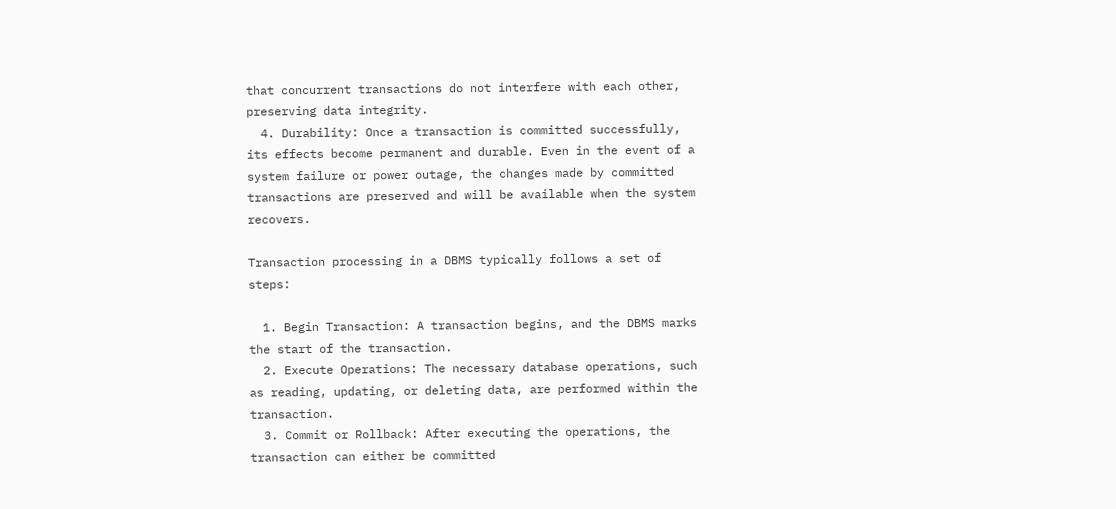that concurrent transactions do not interfere with each other, preserving data integrity.
  4. Durability: Once a transaction is committed successfully, its effects become permanent and durable. Even in the event of a system failure or power outage, the changes made by committed transactions are preserved and will be available when the system recovers.

Transaction processing in a DBMS typically follows a set of steps:

  1. Begin Transaction: A transaction begins, and the DBMS marks the start of the transaction.
  2. Execute Operations: The necessary database operations, such as reading, updating, or deleting data, are performed within the transaction.
  3. Commit or Rollback: After executing the operations, the transaction can either be committed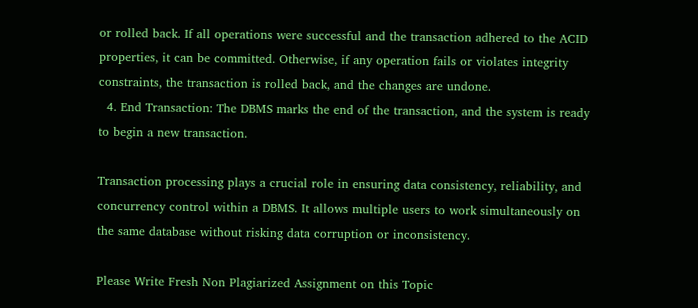or rolled back. If all operations were successful and the transaction adhered to the ACID properties, it can be committed. Otherwise, if any operation fails or violates integrity constraints, the transaction is rolled back, and the changes are undone.
  4. End Transaction: The DBMS marks the end of the transaction, and the system is ready to begin a new transaction.

Transaction processing plays a crucial role in ensuring data consistency, reliability, and concurrency control within a DBMS. It allows multiple users to work simultaneously on the same database without risking data corruption or inconsistency.

Please Write Fresh Non Plagiarized Assignment on this Topic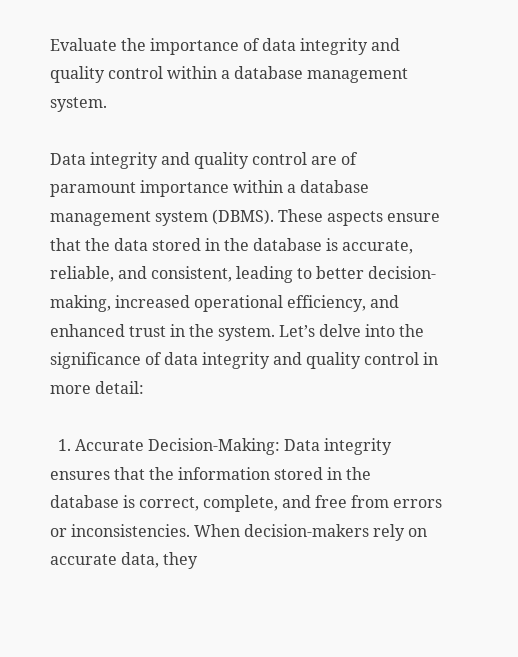Evaluate the importance of data integrity and quality control within a database management system.

Data integrity and quality control are of paramount importance within a database management system (DBMS). These aspects ensure that the data stored in the database is accurate, reliable, and consistent, leading to better decision-making, increased operational efficiency, and enhanced trust in the system. Let’s delve into the significance of data integrity and quality control in more detail:

  1. Accurate Decision-Making: Data integrity ensures that the information stored in the database is correct, complete, and free from errors or inconsistencies. When decision-makers rely on accurate data, they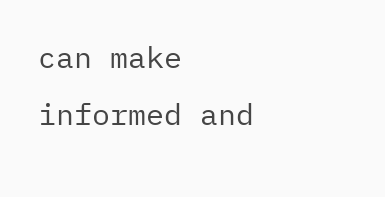can make informed and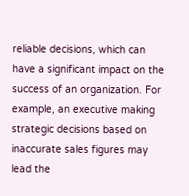reliable decisions, which can have a significant impact on the success of an organization. For example, an executive making strategic decisions based on inaccurate sales figures may lead the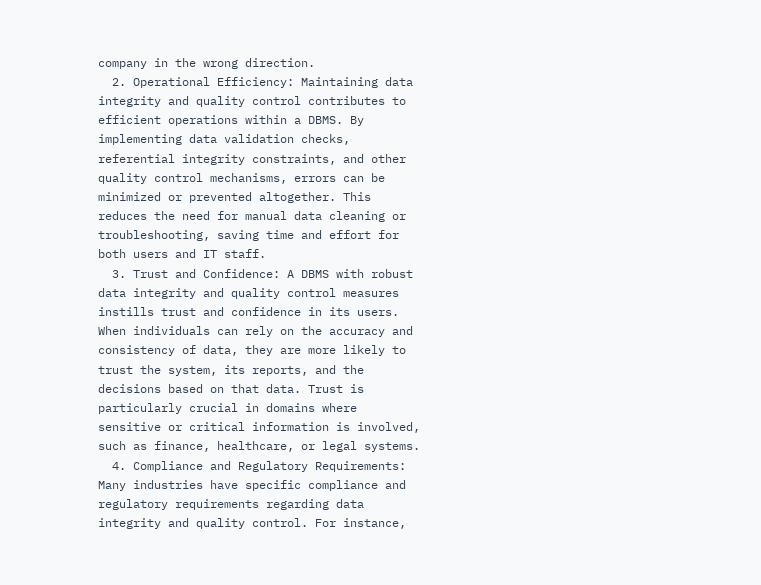company in the wrong direction.
  2. Operational Efficiency: Maintaining data integrity and quality control contributes to efficient operations within a DBMS. By implementing data validation checks, referential integrity constraints, and other quality control mechanisms, errors can be minimized or prevented altogether. This reduces the need for manual data cleaning or troubleshooting, saving time and effort for both users and IT staff.
  3. Trust and Confidence: A DBMS with robust data integrity and quality control measures instills trust and confidence in its users. When individuals can rely on the accuracy and consistency of data, they are more likely to trust the system, its reports, and the decisions based on that data. Trust is particularly crucial in domains where sensitive or critical information is involved, such as finance, healthcare, or legal systems.
  4. Compliance and Regulatory Requirements: Many industries have specific compliance and regulatory requirements regarding data integrity and quality control. For instance,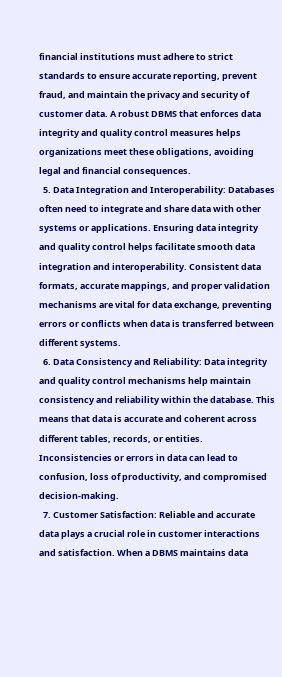financial institutions must adhere to strict standards to ensure accurate reporting, prevent fraud, and maintain the privacy and security of customer data. A robust DBMS that enforces data integrity and quality control measures helps organizations meet these obligations, avoiding legal and financial consequences.
  5. Data Integration and Interoperability: Databases often need to integrate and share data with other systems or applications. Ensuring data integrity and quality control helps facilitate smooth data integration and interoperability. Consistent data formats, accurate mappings, and proper validation mechanisms are vital for data exchange, preventing errors or conflicts when data is transferred between different systems.
  6. Data Consistency and Reliability: Data integrity and quality control mechanisms help maintain consistency and reliability within the database. This means that data is accurate and coherent across different tables, records, or entities. Inconsistencies or errors in data can lead to confusion, loss of productivity, and compromised decision-making.
  7. Customer Satisfaction: Reliable and accurate data plays a crucial role in customer interactions and satisfaction. When a DBMS maintains data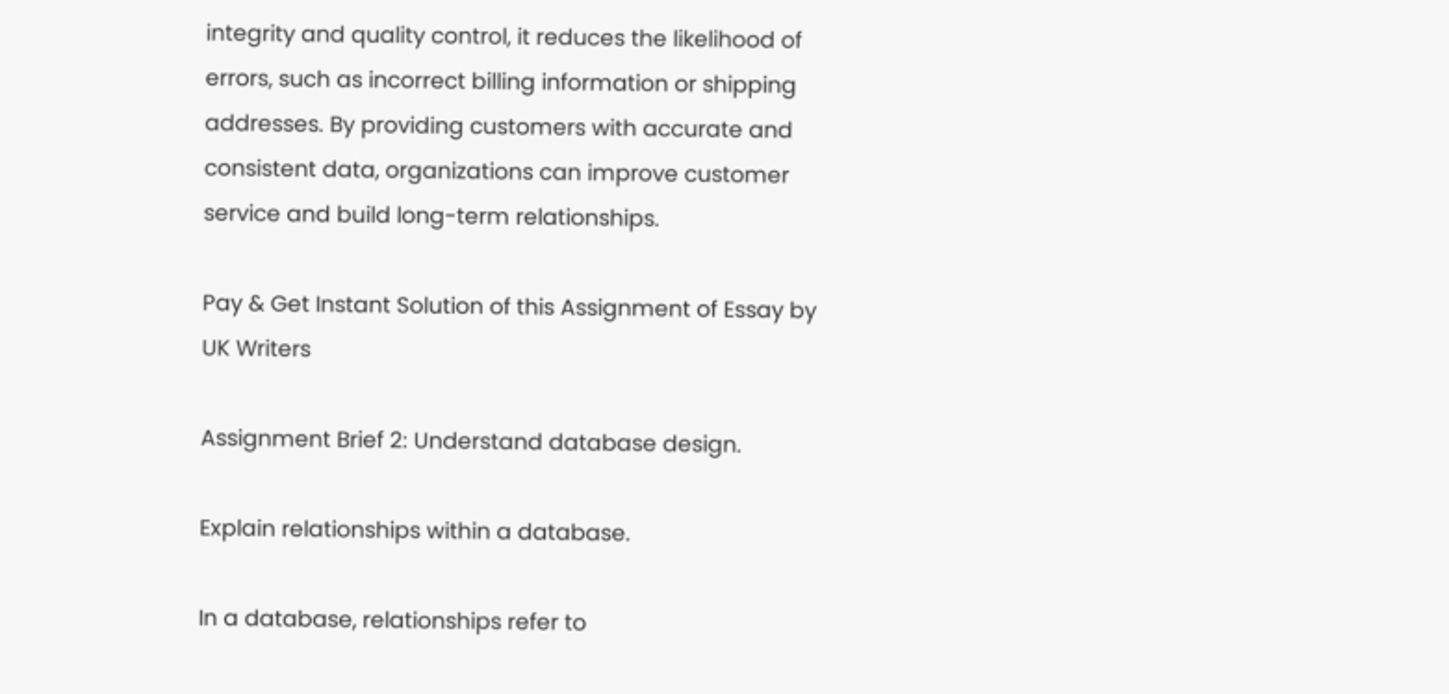integrity and quality control, it reduces the likelihood of errors, such as incorrect billing information or shipping addresses. By providing customers with accurate and consistent data, organizations can improve customer service and build long-term relationships.

Pay & Get Instant Solution of this Assignment of Essay by UK Writers

Assignment Brief 2: Understand database design.

Explain relationships within a database.

In a database, relationships refer to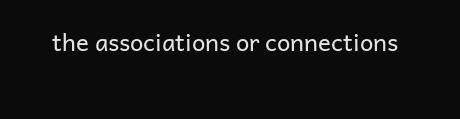the associations or connections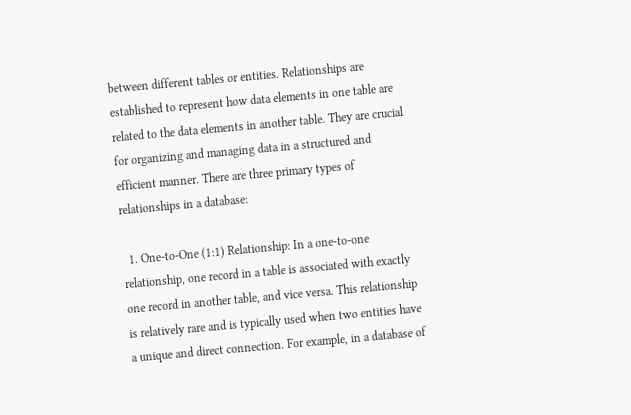between different tables or entities. Relationships are established to represent how data elements in one table are related to the data elements in another table. They are crucial for organizing and managing data in a structured and efficient manner. There are three primary types of relationships in a database:

  1. One-to-One (1:1) Relationship: In a one-to-one relationship, one record in a table is associated with exactly one record in another table, and vice versa. This relationship is relatively rare and is typically used when two entities have a unique and direct connection. For example, in a database of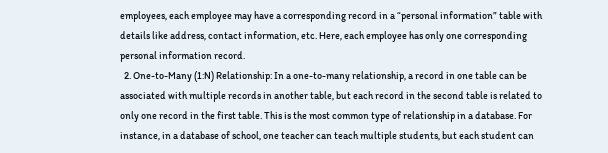employees, each employee may have a corresponding record in a “personal information” table with details like address, contact information, etc. Here, each employee has only one corresponding personal information record.
  2. One-to-Many (1:N) Relationship: In a one-to-many relationship, a record in one table can be associated with multiple records in another table, but each record in the second table is related to only one record in the first table. This is the most common type of relationship in a database. For instance, in a database of school, one teacher can teach multiple students, but each student can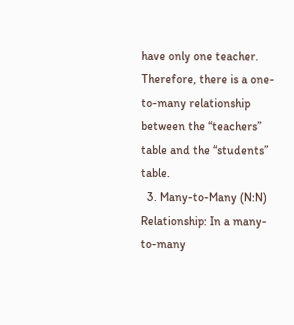have only one teacher. Therefore, there is a one-to-many relationship between the “teachers” table and the “students” table.
  3. Many-to-Many (N:N) Relationship: In a many-to-many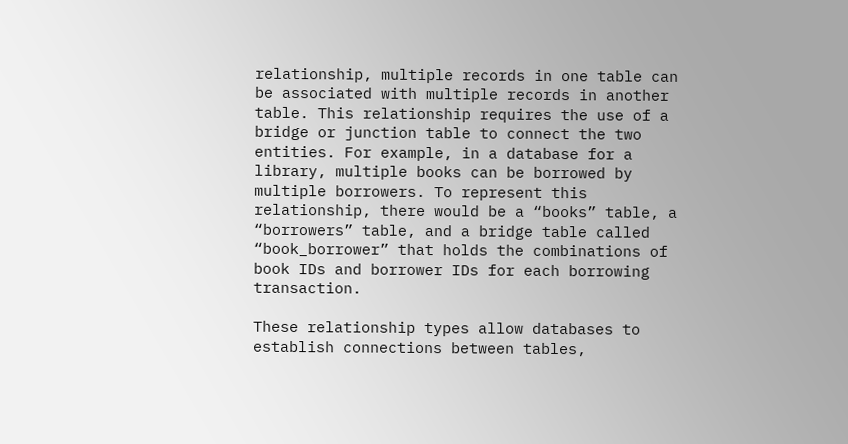relationship, multiple records in one table can be associated with multiple records in another table. This relationship requires the use of a bridge or junction table to connect the two entities. For example, in a database for a library, multiple books can be borrowed by multiple borrowers. To represent this relationship, there would be a “books” table, a “borrowers” table, and a bridge table called “book_borrower” that holds the combinations of book IDs and borrower IDs for each borrowing transaction.

These relationship types allow databases to establish connections between tables,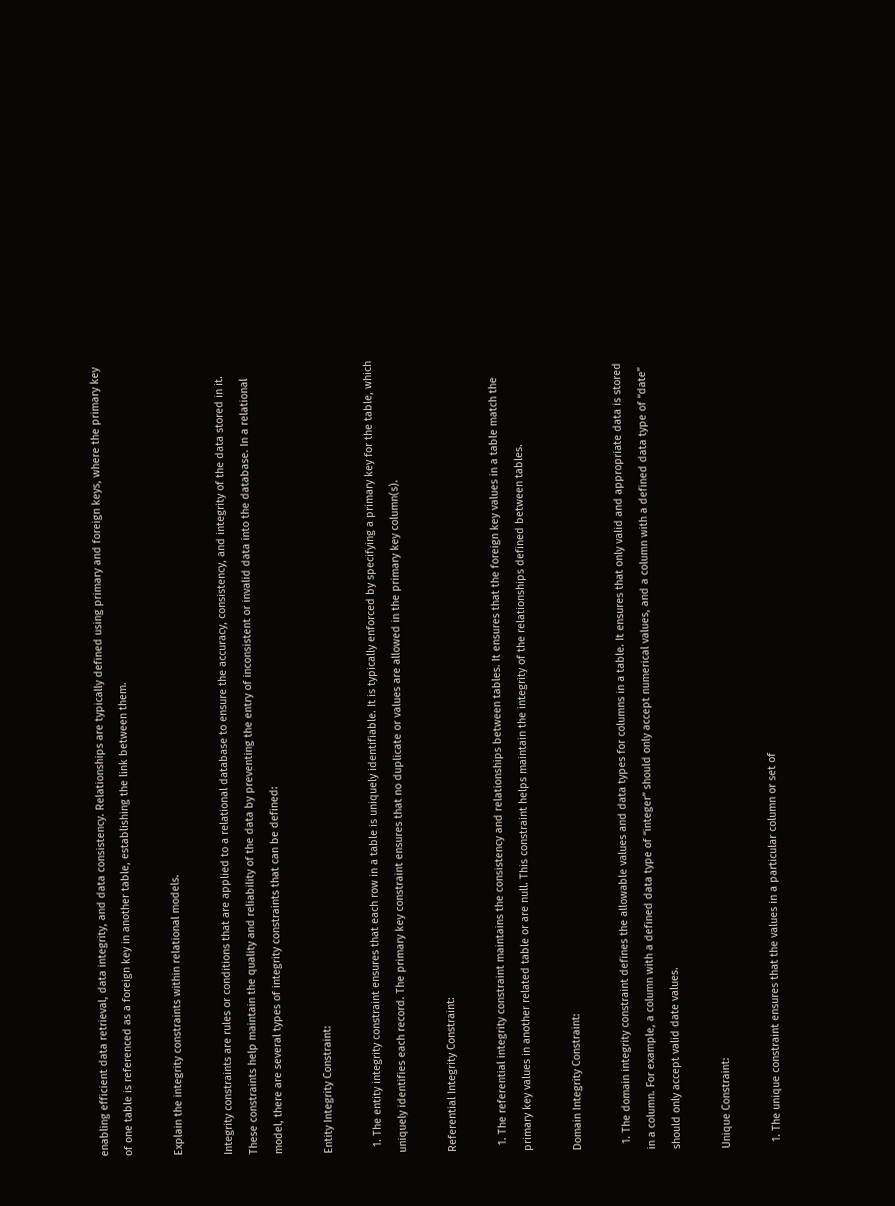enabling efficient data retrieval, data integrity, and data consistency. Relationships are typically defined using primary and foreign keys, where the primary key of one table is referenced as a foreign key in another table, establishing the link between them.

Explain the integrity constraints within relational models.

Integrity constraints are rules or conditions that are applied to a relational database to ensure the accuracy, consistency, and integrity of the data stored in it. These constraints help maintain the quality and reliability of the data by preventing the entry of inconsistent or invalid data into the database. In a relational model, there are several types of integrity constraints that can be defined:

Entity Integrity Constraint:

  1. The entity integrity constraint ensures that each row in a table is uniquely identifiable. It is typically enforced by specifying a primary key for the table, which uniquely identifies each record. The primary key constraint ensures that no duplicate or values are allowed in the primary key column(s).

Referential Integrity Constraint:

  1. The referential integrity constraint maintains the consistency and relationships between tables. It ensures that the foreign key values in a table match the primary key values in another related table or are null. This constraint helps maintain the integrity of the relationships defined between tables.

Domain Integrity Constraint:

  1. The domain integrity constraint defines the allowable values and data types for columns in a table. It ensures that only valid and appropriate data is stored in a column. For example, a column with a defined data type of “integer” should only accept numerical values, and a column with a defined data type of “date” should only accept valid date values.

Unique Constraint:

  1. The unique constraint ensures that the values in a particular column or set of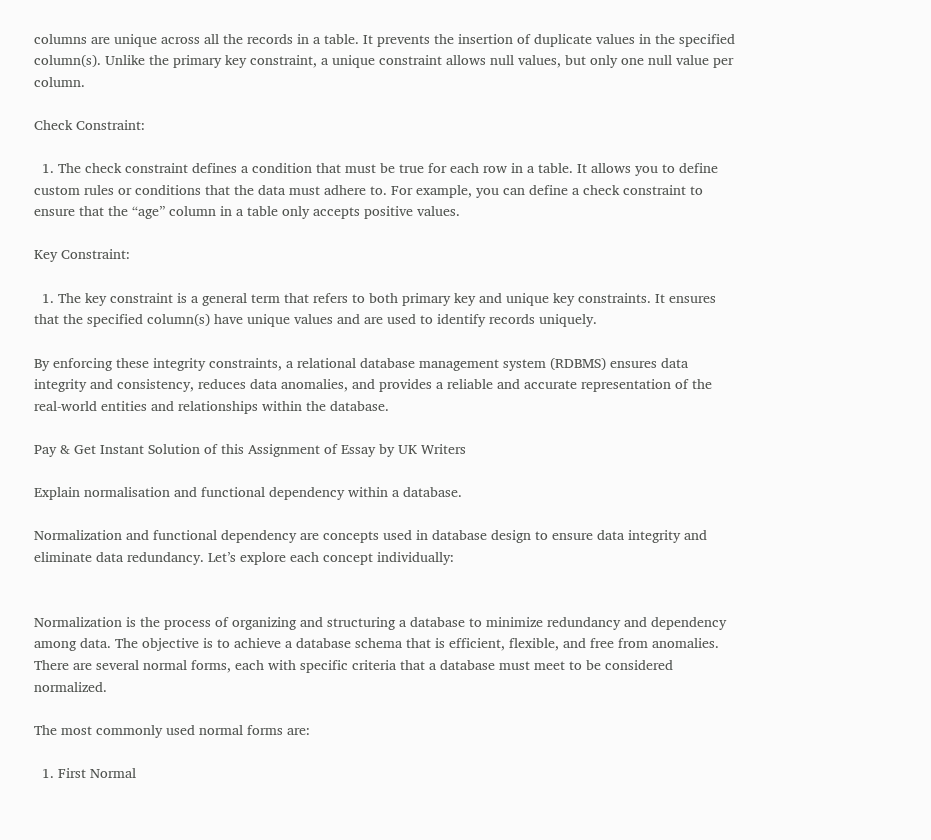columns are unique across all the records in a table. It prevents the insertion of duplicate values in the specified column(s). Unlike the primary key constraint, a unique constraint allows null values, but only one null value per column.

Check Constraint:

  1. The check constraint defines a condition that must be true for each row in a table. It allows you to define custom rules or conditions that the data must adhere to. For example, you can define a check constraint to ensure that the “age” column in a table only accepts positive values.

Key Constraint:

  1. The key constraint is a general term that refers to both primary key and unique key constraints. It ensures that the specified column(s) have unique values and are used to identify records uniquely.

By enforcing these integrity constraints, a relational database management system (RDBMS) ensures data integrity and consistency, reduces data anomalies, and provides a reliable and accurate representation of the real-world entities and relationships within the database.

Pay & Get Instant Solution of this Assignment of Essay by UK Writers

Explain normalisation and functional dependency within a database.

Normalization and functional dependency are concepts used in database design to ensure data integrity and eliminate data redundancy. Let’s explore each concept individually:


Normalization is the process of organizing and structuring a database to minimize redundancy and dependency among data. The objective is to achieve a database schema that is efficient, flexible, and free from anomalies. There are several normal forms, each with specific criteria that a database must meet to be considered normalized.

The most commonly used normal forms are:

  1. First Normal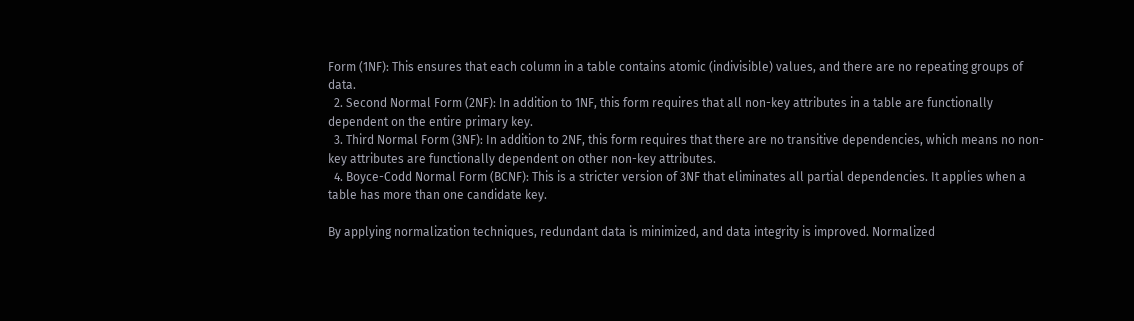Form (1NF): This ensures that each column in a table contains atomic (indivisible) values, and there are no repeating groups of data.
  2. Second Normal Form (2NF): In addition to 1NF, this form requires that all non-key attributes in a table are functionally dependent on the entire primary key.
  3. Third Normal Form (3NF): In addition to 2NF, this form requires that there are no transitive dependencies, which means no non-key attributes are functionally dependent on other non-key attributes.
  4. Boyce-Codd Normal Form (BCNF): This is a stricter version of 3NF that eliminates all partial dependencies. It applies when a table has more than one candidate key.

By applying normalization techniques, redundant data is minimized, and data integrity is improved. Normalized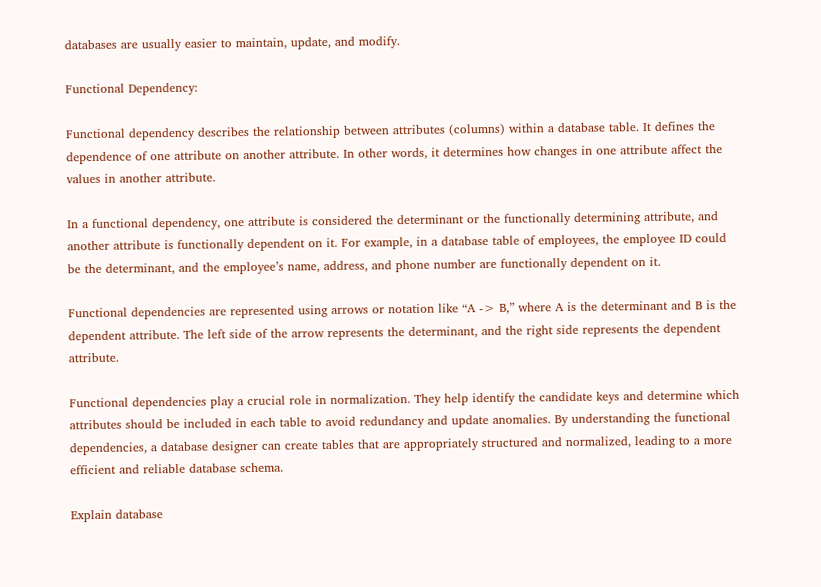databases are usually easier to maintain, update, and modify.

Functional Dependency:

Functional dependency describes the relationship between attributes (columns) within a database table. It defines the dependence of one attribute on another attribute. In other words, it determines how changes in one attribute affect the values in another attribute.

In a functional dependency, one attribute is considered the determinant or the functionally determining attribute, and another attribute is functionally dependent on it. For example, in a database table of employees, the employee ID could be the determinant, and the employee’s name, address, and phone number are functionally dependent on it.

Functional dependencies are represented using arrows or notation like “A -> B,” where A is the determinant and B is the dependent attribute. The left side of the arrow represents the determinant, and the right side represents the dependent attribute.

Functional dependencies play a crucial role in normalization. They help identify the candidate keys and determine which attributes should be included in each table to avoid redundancy and update anomalies. By understanding the functional dependencies, a database designer can create tables that are appropriately structured and normalized, leading to a more efficient and reliable database schema.

Explain database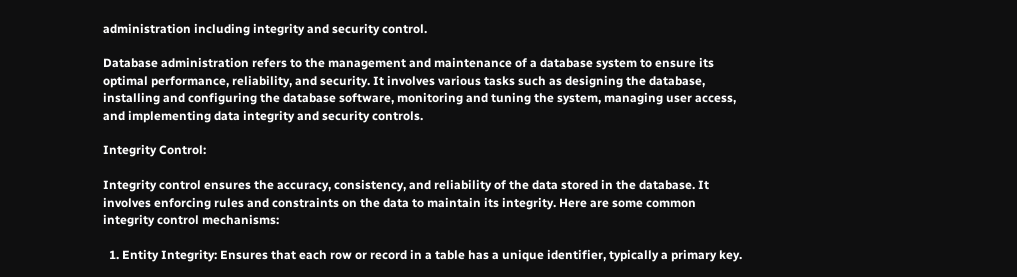administration including integrity and security control.

Database administration refers to the management and maintenance of a database system to ensure its optimal performance, reliability, and security. It involves various tasks such as designing the database, installing and configuring the database software, monitoring and tuning the system, managing user access, and implementing data integrity and security controls.

Integrity Control:

Integrity control ensures the accuracy, consistency, and reliability of the data stored in the database. It involves enforcing rules and constraints on the data to maintain its integrity. Here are some common integrity control mechanisms:

  1. Entity Integrity: Ensures that each row or record in a table has a unique identifier, typically a primary key.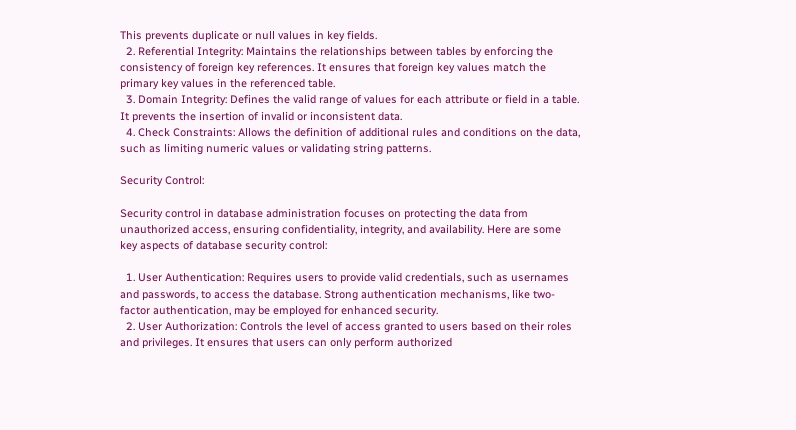This prevents duplicate or null values in key fields.
  2. Referential Integrity: Maintains the relationships between tables by enforcing the consistency of foreign key references. It ensures that foreign key values match the primary key values in the referenced table.
  3. Domain Integrity: Defines the valid range of values for each attribute or field in a table. It prevents the insertion of invalid or inconsistent data.
  4. Check Constraints: Allows the definition of additional rules and conditions on the data, such as limiting numeric values or validating string patterns.

Security Control:

Security control in database administration focuses on protecting the data from unauthorized access, ensuring confidentiality, integrity, and availability. Here are some key aspects of database security control:

  1. User Authentication: Requires users to provide valid credentials, such as usernames and passwords, to access the database. Strong authentication mechanisms, like two-factor authentication, may be employed for enhanced security.
  2. User Authorization: Controls the level of access granted to users based on their roles and privileges. It ensures that users can only perform authorized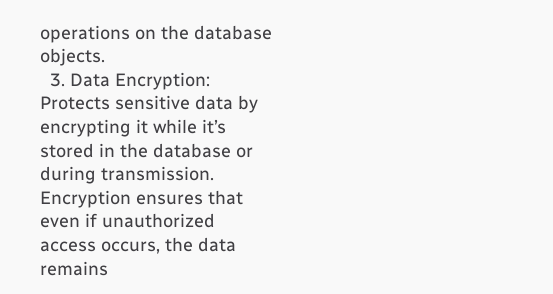operations on the database objects.
  3. Data Encryption: Protects sensitive data by encrypting it while it’s stored in the database or during transmission. Encryption ensures that even if unauthorized access occurs, the data remains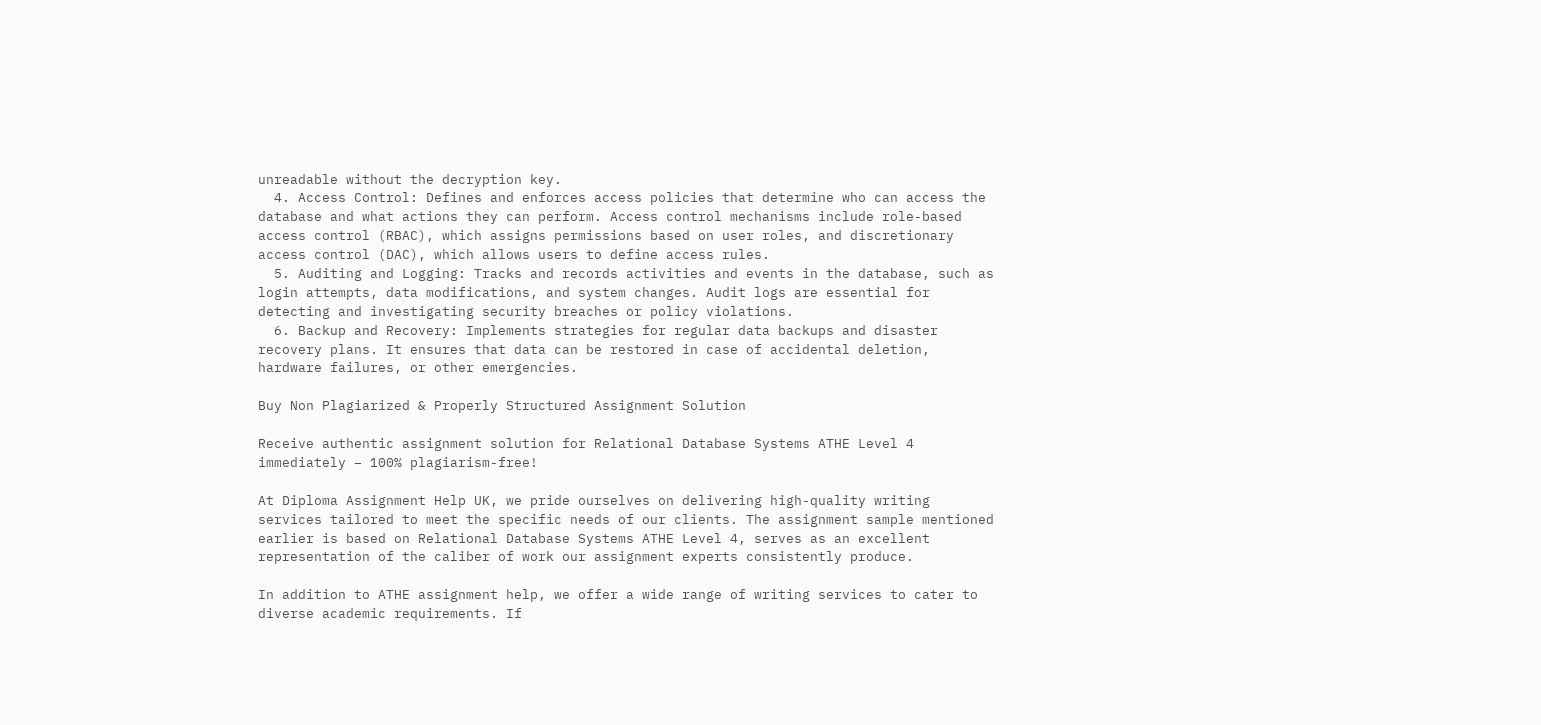unreadable without the decryption key.
  4. Access Control: Defines and enforces access policies that determine who can access the database and what actions they can perform. Access control mechanisms include role-based access control (RBAC), which assigns permissions based on user roles, and discretionary access control (DAC), which allows users to define access rules.
  5. Auditing and Logging: Tracks and records activities and events in the database, such as login attempts, data modifications, and system changes. Audit logs are essential for detecting and investigating security breaches or policy violations.
  6. Backup and Recovery: Implements strategies for regular data backups and disaster recovery plans. It ensures that data can be restored in case of accidental deletion, hardware failures, or other emergencies.

Buy Non Plagiarized & Properly Structured Assignment Solution

Receive authentic assignment solution for Relational Database Systems ATHE Level 4 immediately – 100% plagiarism-free!

At Diploma Assignment Help UK, we pride ourselves on delivering high-quality writing services tailored to meet the specific needs of our clients. The assignment sample mentioned earlier is based on Relational Database Systems ATHE Level 4, serves as an excellent representation of the caliber of work our assignment experts consistently produce.

In addition to ATHE assignment help, we offer a wide range of writing services to cater to diverse academic requirements. If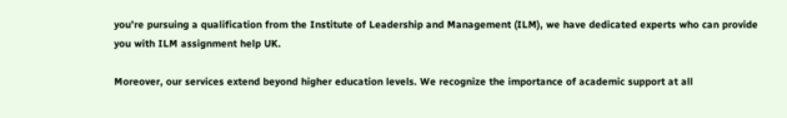you’re pursuing a qualification from the Institute of Leadership and Management (ILM), we have dedicated experts who can provide you with ILM assignment help UK.

Moreover, our services extend beyond higher education levels. We recognize the importance of academic support at all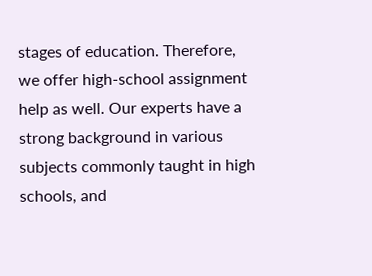stages of education. Therefore, we offer high-school assignment help as well. Our experts have a strong background in various subjects commonly taught in high schools, and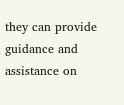they can provide guidance and assistance on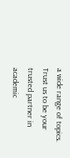a wide range of topics. Trust us to be your trusted partner in academic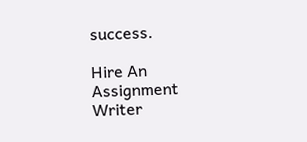success.

Hire An Assignment Writer